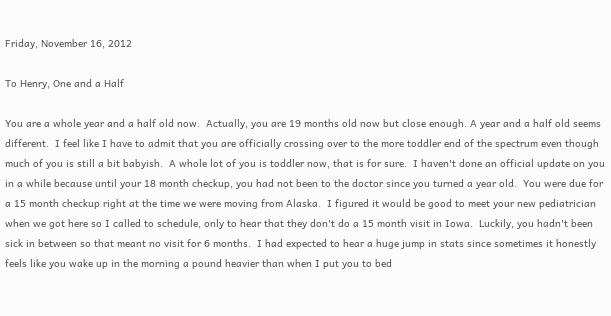Friday, November 16, 2012

To Henry, One and a Half

You are a whole year and a half old now.  Actually, you are 19 months old now but close enough. A year and a half old seems different.  I feel like I have to admit that you are officially crossing over to the more toddler end of the spectrum even though much of you is still a bit babyish.  A whole lot of you is toddler now, that is for sure.  I haven't done an official update on you in a while because until your 18 month checkup, you had not been to the doctor since you turned a year old.  You were due for a 15 month checkup right at the time we were moving from Alaska.  I figured it would be good to meet your new pediatrician when we got here so I called to schedule, only to hear that they don't do a 15 month visit in Iowa.  Luckily, you hadn't been sick in between so that meant no visit for 6 months.  I had expected to hear a huge jump in stats since sometimes it honestly feels like you wake up in the morning a pound heavier than when I put you to bed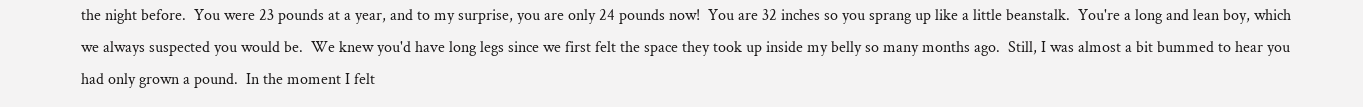the night before.  You were 23 pounds at a year, and to my surprise, you are only 24 pounds now!  You are 32 inches so you sprang up like a little beanstalk.  You're a long and lean boy, which we always suspected you would be.  We knew you'd have long legs since we first felt the space they took up inside my belly so many months ago.  Still, I was almost a bit bummed to hear you had only grown a pound.  In the moment I felt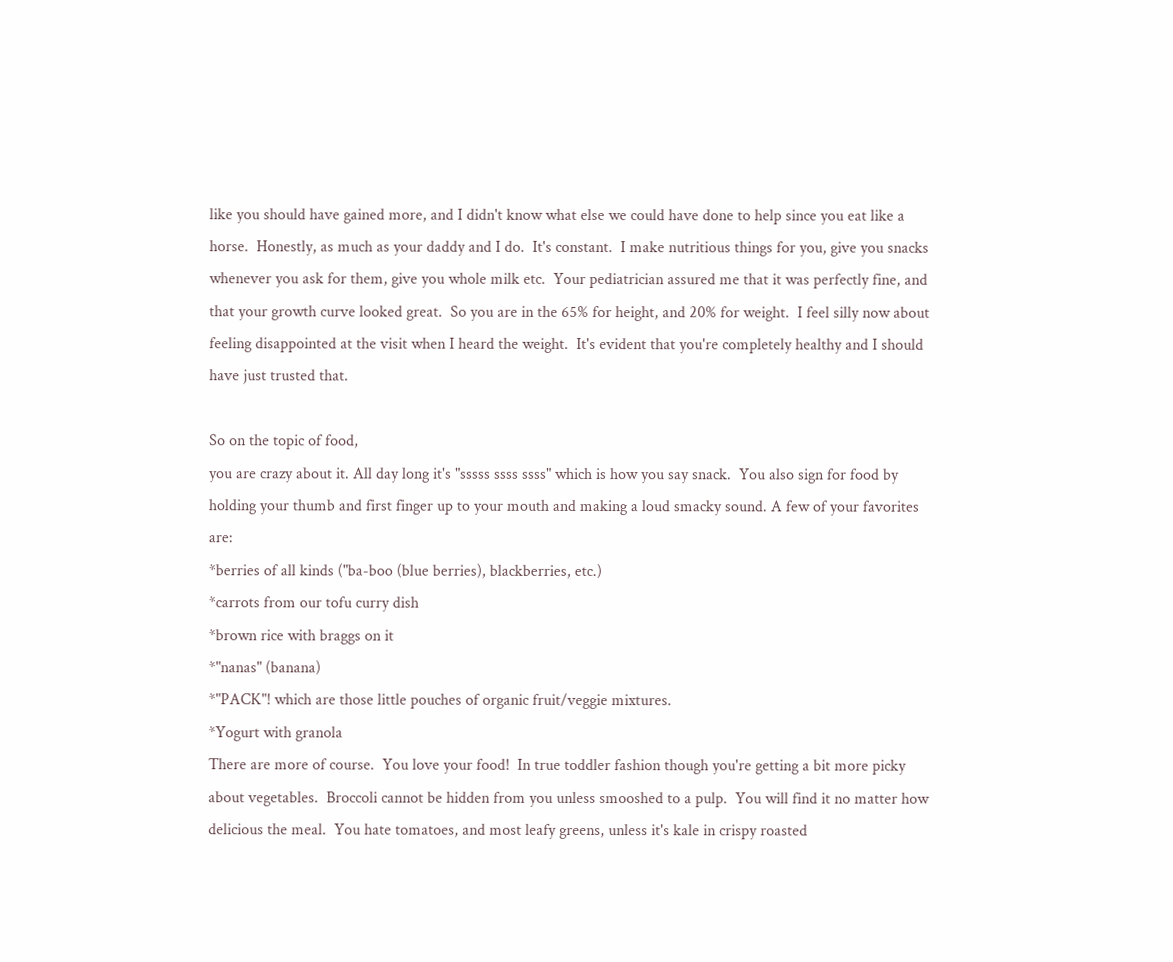like you should have gained more, and I didn't know what else we could have done to help since you eat like a horse.  Honestly, as much as your daddy and I do.  It's constant.  I make nutritious things for you, give you snacks whenever you ask for them, give you whole milk etc.  Your pediatrician assured me that it was perfectly fine, and that your growth curve looked great.  So you are in the 65% for height, and 20% for weight.  I feel silly now about feeling disappointed at the visit when I heard the weight.  It's evident that you're completely healthy and I should have just trusted that.

So on the topic of food,
you are crazy about it. All day long it's "sssss ssss ssss" which is how you say snack.  You also sign for food by holding your thumb and first finger up to your mouth and making a loud smacky sound. A few of your favorites are:
*berries of all kinds ("ba-boo (blue berries), blackberries, etc.)
*carrots from our tofu curry dish
*brown rice with braggs on it
*"nanas" (banana)
*"PACK"! which are those little pouches of organic fruit/veggie mixtures.
*Yogurt with granola
There are more of course.  You love your food!  In true toddler fashion though you're getting a bit more picky about vegetables.  Broccoli cannot be hidden from you unless smooshed to a pulp.  You will find it no matter how delicious the meal.  You hate tomatoes, and most leafy greens, unless it's kale in crispy roasted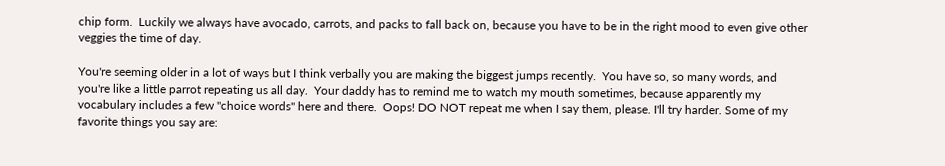chip form.  Luckily we always have avocado, carrots, and packs to fall back on, because you have to be in the right mood to even give other veggies the time of day.

You're seeming older in a lot of ways but I think verbally you are making the biggest jumps recently.  You have so, so many words, and you're like a little parrot repeating us all day.  Your daddy has to remind me to watch my mouth sometimes, because apparently my vocabulary includes a few "choice words" here and there.  Oops! DO NOT repeat me when I say them, please. I'll try harder. Some of my favorite things you say are: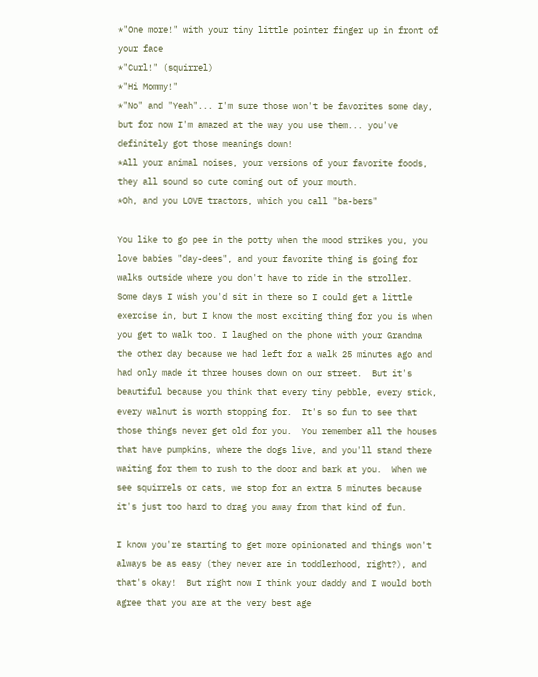*"One more!" with your tiny little pointer finger up in front of your face
*"Curl!" (squirrel)
*"Hi Mommy!"
*"No" and "Yeah"... I'm sure those won't be favorites some day, but for now I'm amazed at the way you use them... you've definitely got those meanings down!
*All your animal noises, your versions of your favorite foods, they all sound so cute coming out of your mouth.
*Oh, and you LOVE tractors, which you call "ba-bers"

You like to go pee in the potty when the mood strikes you, you love babies "day-dees", and your favorite thing is going for walks outside where you don't have to ride in the stroller.  Some days I wish you'd sit in there so I could get a little exercise in, but I know the most exciting thing for you is when you get to walk too. I laughed on the phone with your Grandma the other day because we had left for a walk 25 minutes ago and had only made it three houses down on our street.  But it's beautiful because you think that every tiny pebble, every stick, every walnut is worth stopping for.  It's so fun to see that those things never get old for you.  You remember all the houses that have pumpkins, where the dogs live, and you'll stand there waiting for them to rush to the door and bark at you.  When we see squirrels or cats, we stop for an extra 5 minutes because it's just too hard to drag you away from that kind of fun.

I know you're starting to get more opinionated and things won't always be as easy (they never are in toddlerhood, right?), and that's okay!  But right now I think your daddy and I would both agree that you are at the very best age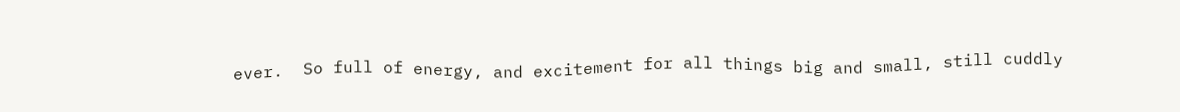ever.  So full of energy, and excitement for all things big and small, still cuddly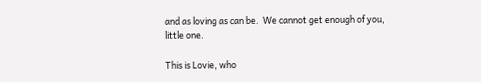and as loving as can be.  We cannot get enough of you, little one.

This is Lovie, who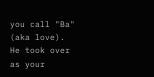you call "Ba" (aka love).  He took over as your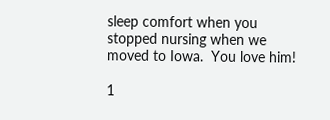sleep comfort when you stopped nursing when we moved to Iowa.  You love him!

1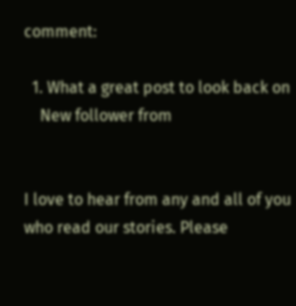comment:

  1. What a great post to look back on
    New follower from


I love to hear from any and all of you who read our stories. Please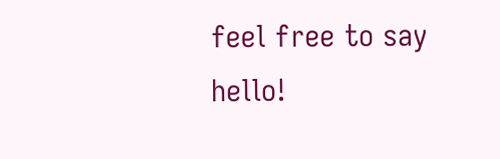feel free to say hello!